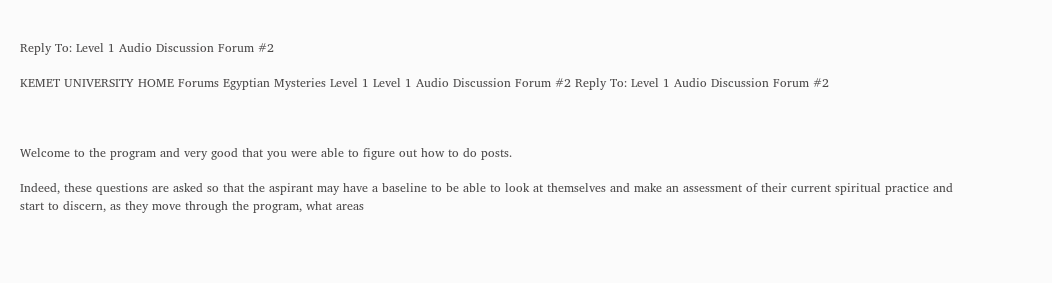Reply To: Level 1 Audio Discussion Forum #2

KEMET UNIVERSITY HOME Forums Egyptian Mysteries Level 1 Level 1 Audio Discussion Forum #2 Reply To: Level 1 Audio Discussion Forum #2



Welcome to the program and very good that you were able to figure out how to do posts.

Indeed, these questions are asked so that the aspirant may have a baseline to be able to look at themselves and make an assessment of their current spiritual practice and start to discern, as they move through the program, what areas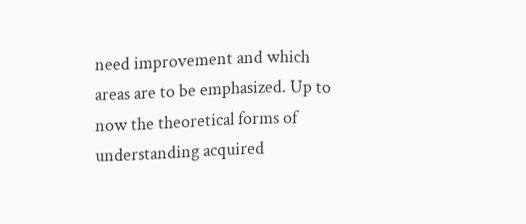need improvement and which areas are to be emphasized. Up to now the theoretical forms of understanding acquired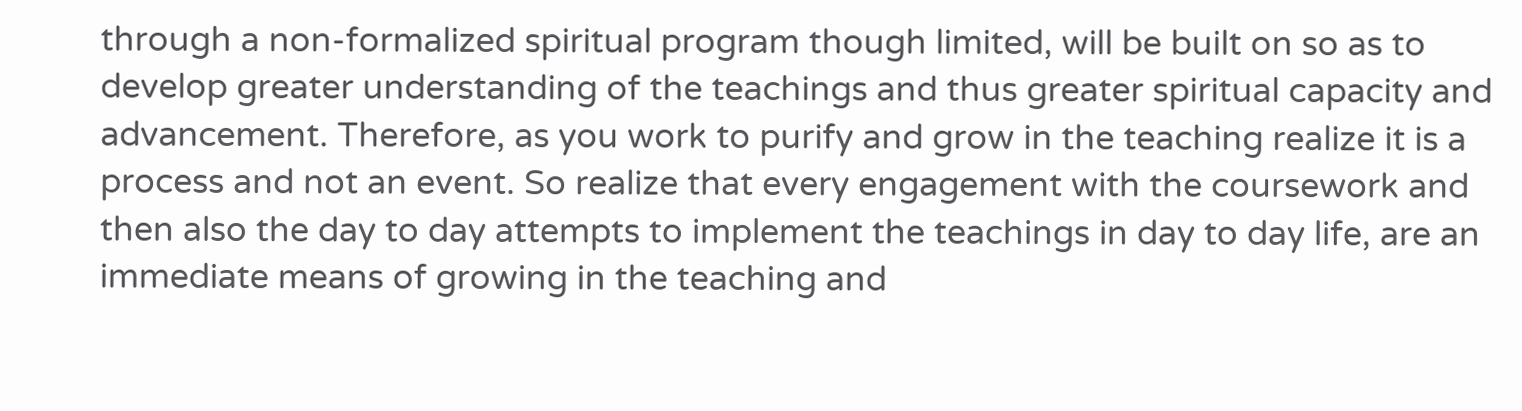through a non-formalized spiritual program though limited, will be built on so as to develop greater understanding of the teachings and thus greater spiritual capacity and advancement. Therefore, as you work to purify and grow in the teaching realize it is a process and not an event. So realize that every engagement with the coursework and then also the day to day attempts to implement the teachings in day to day life, are an immediate means of growing in the teaching and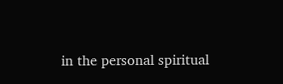in the personal spiritual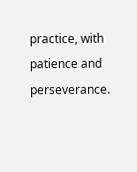practice, with patience and perseverance.